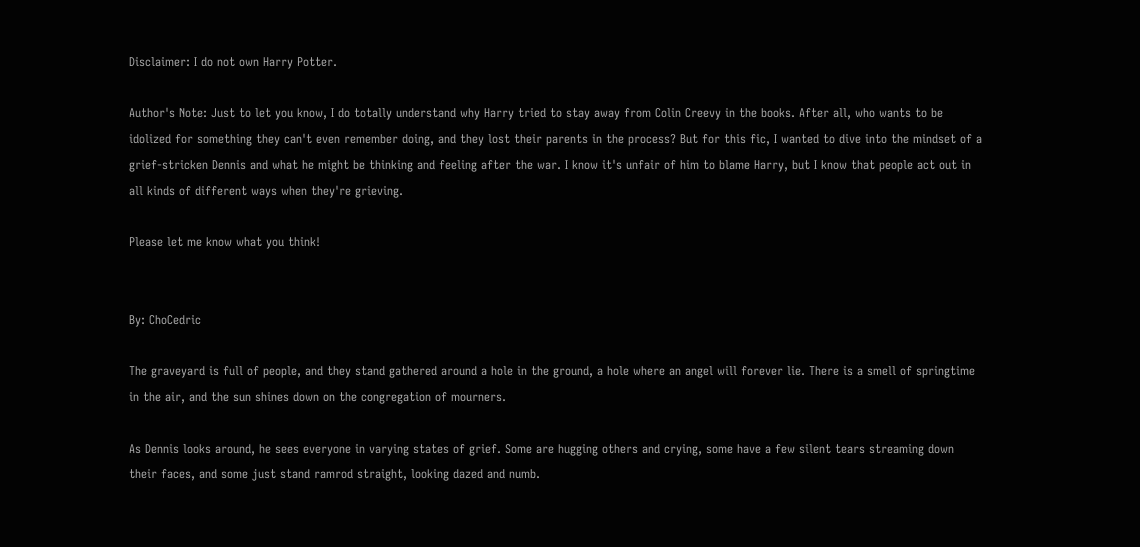Disclaimer: I do not own Harry Potter.

Author's Note: Just to let you know, I do totally understand why Harry tried to stay away from Colin Creevy in the books. After all, who wants to be idolized for something they can't even remember doing, and they lost their parents in the process? But for this fic, I wanted to dive into the mindset of a grief-stricken Dennis and what he might be thinking and feeling after the war. I know it's unfair of him to blame Harry, but I know that people act out in all kinds of different ways when they're grieving.

Please let me know what you think!


By: ChoCedric

The graveyard is full of people, and they stand gathered around a hole in the ground, a hole where an angel will forever lie. There is a smell of springtime in the air, and the sun shines down on the congregation of mourners.

As Dennis looks around, he sees everyone in varying states of grief. Some are hugging others and crying, some have a few silent tears streaming down their faces, and some just stand ramrod straight, looking dazed and numb.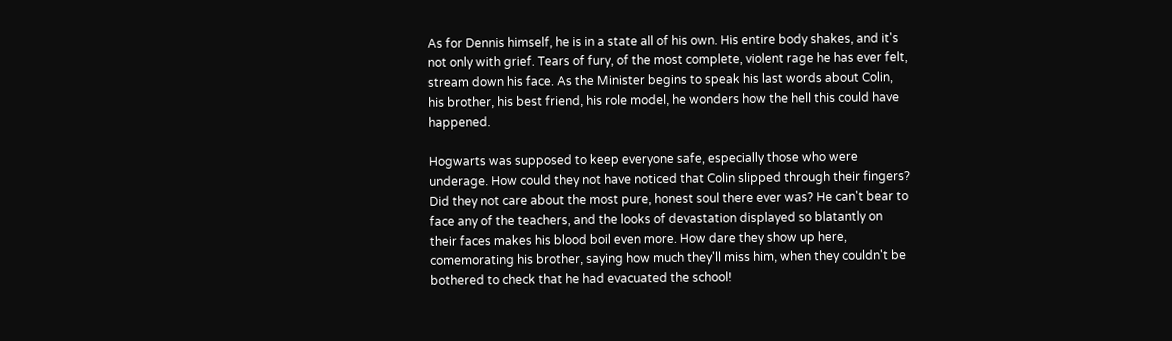As for Dennis himself, he is in a state all of his own. His entire body shakes, and it's not only with grief. Tears of fury, of the most complete, violent rage he has ever felt, stream down his face. As the Minister begins to speak his last words about Colin, his brother, his best friend, his role model, he wonders how the hell this could have happened.

Hogwarts was supposed to keep everyone safe, especially those who were underage. How could they not have noticed that Colin slipped through their fingers? Did they not care about the most pure, honest soul there ever was? He can't bear to face any of the teachers, and the looks of devastation displayed so blatantly on their faces makes his blood boil even more. How dare they show up here, comemorating his brother, saying how much they'll miss him, when they couldn't be bothered to check that he had evacuated the school!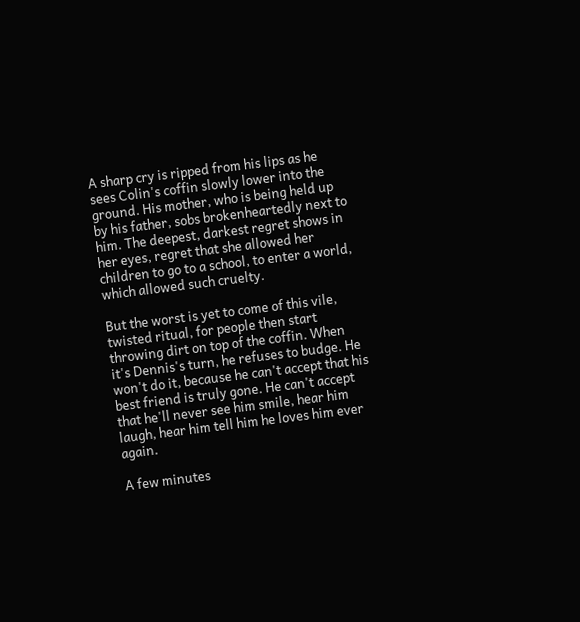A sharp cry is ripped from his lips as he sees Colin's coffin slowly lower into the ground. His mother, who is being held up by his father, sobs brokenheartedly next to him. The deepest, darkest regret shows in her eyes, regret that she allowed her children to go to a school, to enter a world, which allowed such cruelty.

But the worst is yet to come of this vile, twisted ritual, for people then start throwing dirt on top of the coffin. When it's Dennis's turn, he refuses to budge. He won't do it, because he can't accept that his best friend is truly gone. He can't accept that he'll never see him smile, hear him laugh, hear him tell him he loves him ever again.

A few minutes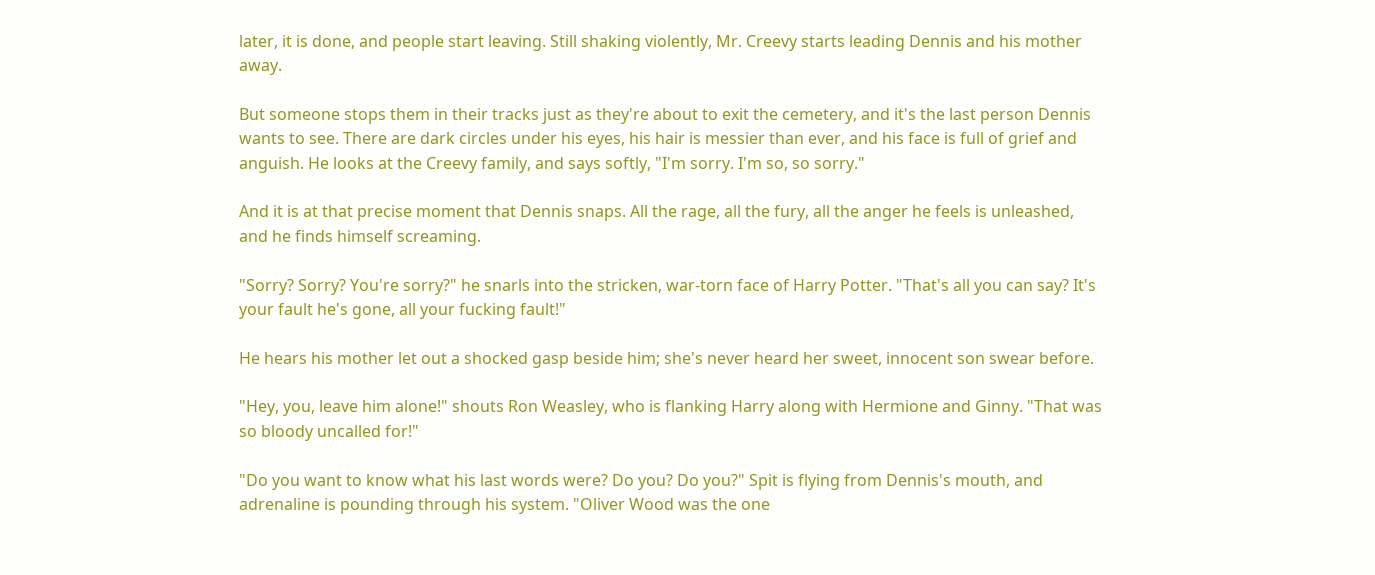later, it is done, and people start leaving. Still shaking violently, Mr. Creevy starts leading Dennis and his mother away.

But someone stops them in their tracks just as they're about to exit the cemetery, and it's the last person Dennis wants to see. There are dark circles under his eyes, his hair is messier than ever, and his face is full of grief and anguish. He looks at the Creevy family, and says softly, "I'm sorry. I'm so, so sorry."

And it is at that precise moment that Dennis snaps. All the rage, all the fury, all the anger he feels is unleashed, and he finds himself screaming.

"Sorry? Sorry? You're sorry?" he snarls into the stricken, war-torn face of Harry Potter. "That's all you can say? It's your fault he's gone, all your fucking fault!"

He hears his mother let out a shocked gasp beside him; she's never heard her sweet, innocent son swear before.

"Hey, you, leave him alone!" shouts Ron Weasley, who is flanking Harry along with Hermione and Ginny. "That was so bloody uncalled for!"

"Do you want to know what his last words were? Do you? Do you?" Spit is flying from Dennis's mouth, and adrenaline is pounding through his system. "Oliver Wood was the one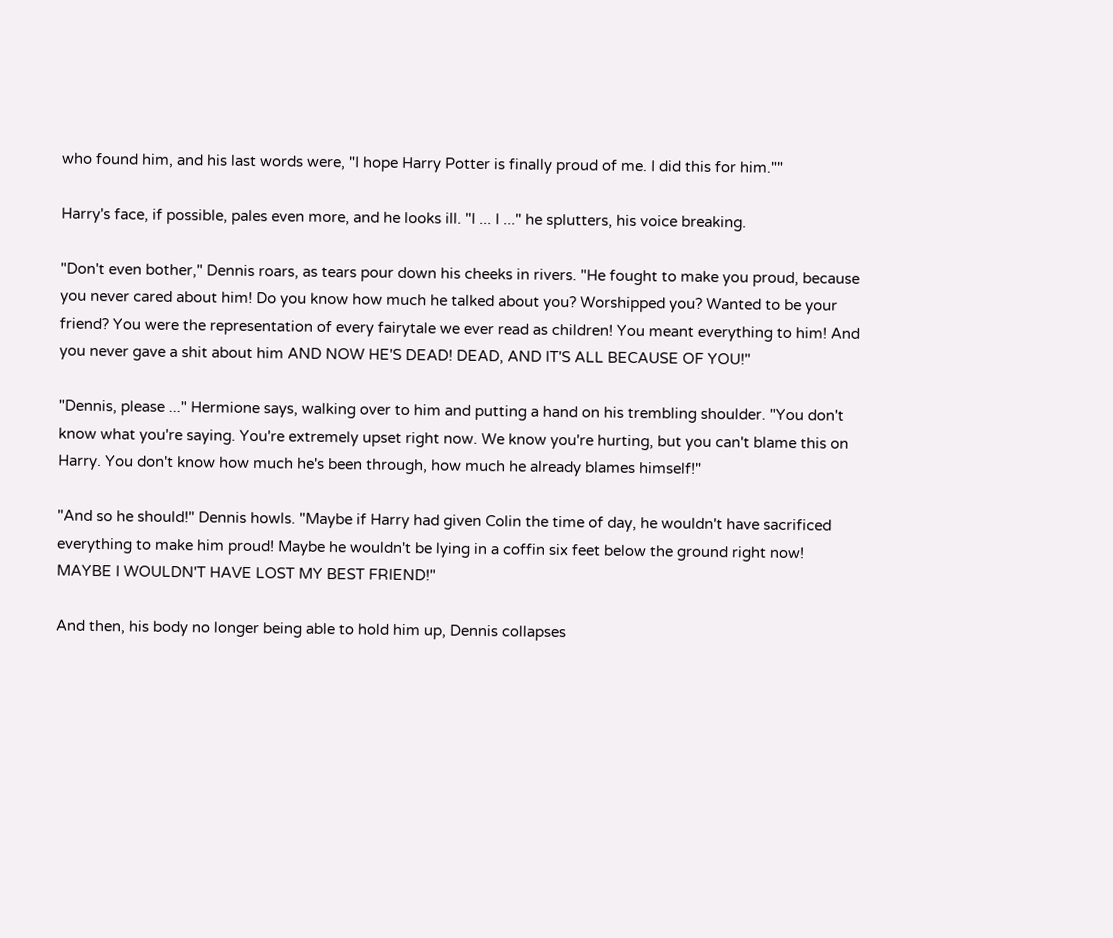who found him, and his last words were, "I hope Harry Potter is finally proud of me. I did this for him.""

Harry's face, if possible, pales even more, and he looks ill. "I ... I ..." he splutters, his voice breaking.

"Don't even bother," Dennis roars, as tears pour down his cheeks in rivers. "He fought to make you proud, because you never cared about him! Do you know how much he talked about you? Worshipped you? Wanted to be your friend? You were the representation of every fairytale we ever read as children! You meant everything to him! And you never gave a shit about him AND NOW HE'S DEAD! DEAD, AND IT'S ALL BECAUSE OF YOU!"

"Dennis, please ..." Hermione says, walking over to him and putting a hand on his trembling shoulder. "You don't know what you're saying. You're extremely upset right now. We know you're hurting, but you can't blame this on Harry. You don't know how much he's been through, how much he already blames himself!"

"And so he should!" Dennis howls. "Maybe if Harry had given Colin the time of day, he wouldn't have sacrificed everything to make him proud! Maybe he wouldn't be lying in a coffin six feet below the ground right now! MAYBE I WOULDN'T HAVE LOST MY BEST FRIEND!"

And then, his body no longer being able to hold him up, Dennis collapses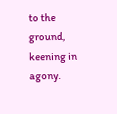to the ground, keening in agony.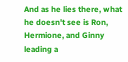And as he lies there, what he doesn't see is Ron, Hermione, and Ginny leading a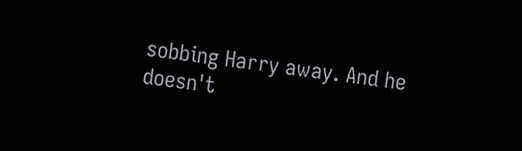sobbing Harry away. And he doesn't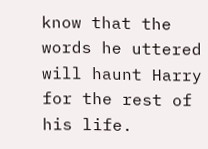know that the words he uttered will haunt Harry for the rest of his life.